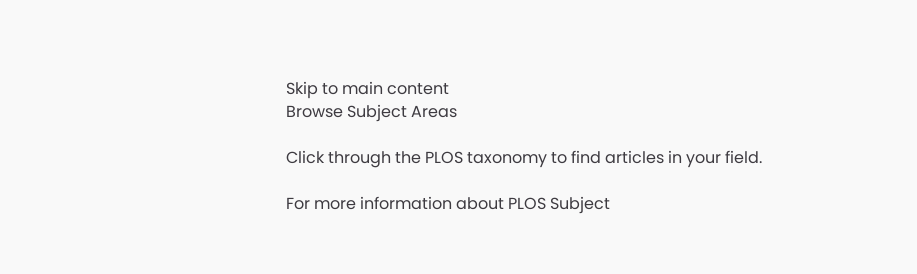Skip to main content
Browse Subject Areas

Click through the PLOS taxonomy to find articles in your field.

For more information about PLOS Subject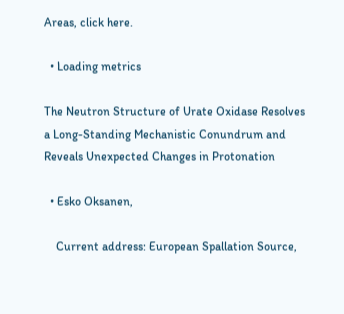Areas, click here.

  • Loading metrics

The Neutron Structure of Urate Oxidase Resolves a Long-Standing Mechanistic Conundrum and Reveals Unexpected Changes in Protonation

  • Esko Oksanen,

    Current address: European Spallation Source,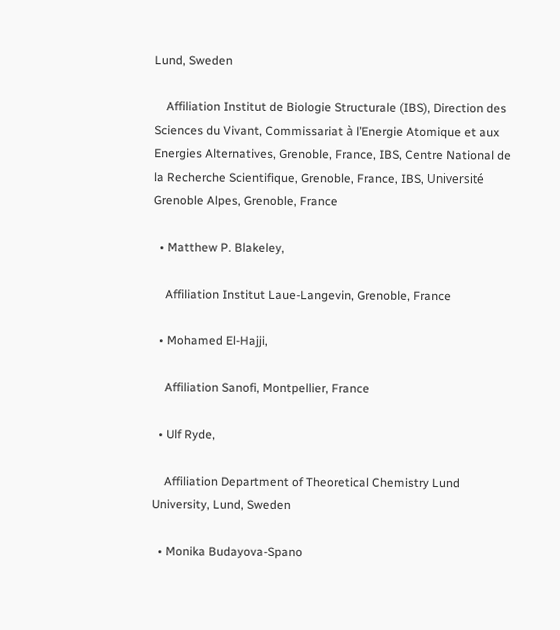Lund, Sweden

    Affiliation Institut de Biologie Structurale (IBS), Direction des Sciences du Vivant, Commissariat à l’Energie Atomique et aux Energies Alternatives, Grenoble, France, IBS, Centre National de la Recherche Scientifique, Grenoble, France, IBS, Université Grenoble Alpes, Grenoble, France

  • Matthew P. Blakeley,

    Affiliation Institut Laue-Langevin, Grenoble, France

  • Mohamed El-Hajji,

    Affiliation Sanofi, Montpellier, France

  • Ulf Ryde,

    Affiliation Department of Theoretical Chemistry Lund University, Lund, Sweden

  • Monika Budayova-Spano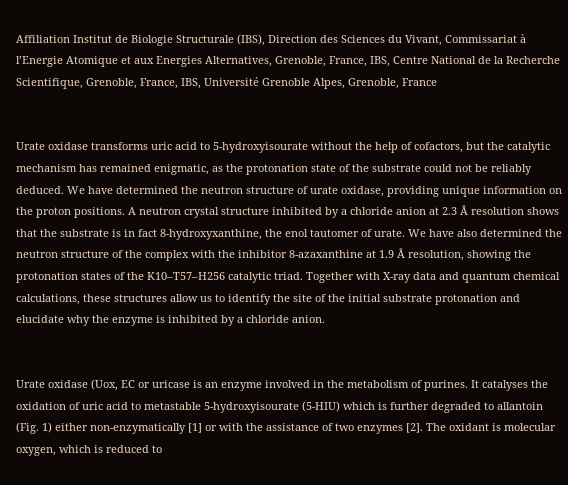Affiliation Institut de Biologie Structurale (IBS), Direction des Sciences du Vivant, Commissariat à l’Energie Atomique et aux Energies Alternatives, Grenoble, France, IBS, Centre National de la Recherche Scientifique, Grenoble, France, IBS, Université Grenoble Alpes, Grenoble, France


Urate oxidase transforms uric acid to 5-hydroxyisourate without the help of cofactors, but the catalytic mechanism has remained enigmatic, as the protonation state of the substrate could not be reliably deduced. We have determined the neutron structure of urate oxidase, providing unique information on the proton positions. A neutron crystal structure inhibited by a chloride anion at 2.3 Å resolution shows that the substrate is in fact 8-hydroxyxanthine, the enol tautomer of urate. We have also determined the neutron structure of the complex with the inhibitor 8-azaxanthine at 1.9 Å resolution, showing the protonation states of the K10–T57–H256 catalytic triad. Together with X-ray data and quantum chemical calculations, these structures allow us to identify the site of the initial substrate protonation and elucidate why the enzyme is inhibited by a chloride anion.


Urate oxidase (Uox, EC or uricase is an enzyme involved in the metabolism of purines. It catalyses the oxidation of uric acid to metastable 5-hydroxyisourate (5-HIU) which is further degraded to allantoin (Fig. 1) either non-enzymatically [1] or with the assistance of two enzymes [2]. The oxidant is molecular oxygen, which is reduced to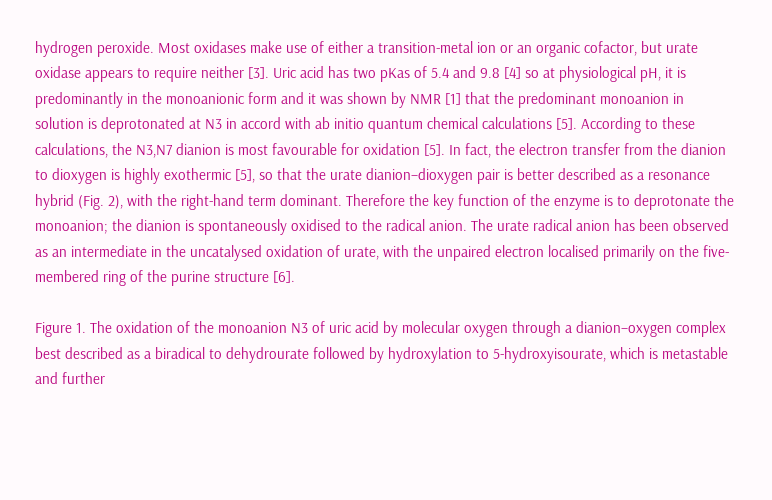hydrogen peroxide. Most oxidases make use of either a transition-metal ion or an organic cofactor, but urate oxidase appears to require neither [3]. Uric acid has two pKas of 5.4 and 9.8 [4] so at physiological pH, it is predominantly in the monoanionic form and it was shown by NMR [1] that the predominant monoanion in solution is deprotonated at N3 in accord with ab initio quantum chemical calculations [5]. According to these calculations, the N3,N7 dianion is most favourable for oxidation [5]. In fact, the electron transfer from the dianion to dioxygen is highly exothermic [5], so that the urate dianion–dioxygen pair is better described as a resonance hybrid (Fig. 2), with the right-hand term dominant. Therefore the key function of the enzyme is to deprotonate the monoanion; the dianion is spontaneously oxidised to the radical anion. The urate radical anion has been observed as an intermediate in the uncatalysed oxidation of urate, with the unpaired electron localised primarily on the five-membered ring of the purine structure [6].

Figure 1. The oxidation of the monoanion N3 of uric acid by molecular oxygen through a dianion–oxygen complex best described as a biradical to dehydrourate followed by hydroxylation to 5-hydroxyisourate, which is metastable and further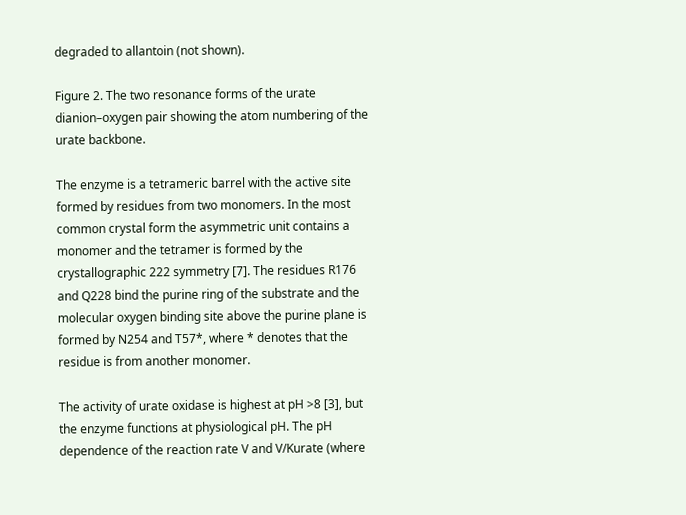degraded to allantoin (not shown).

Figure 2. The two resonance forms of the urate dianion–oxygen pair showing the atom numbering of the urate backbone.

The enzyme is a tetrameric barrel with the active site formed by residues from two monomers. In the most common crystal form the asymmetric unit contains a monomer and the tetramer is formed by the crystallographic 222 symmetry [7]. The residues R176 and Q228 bind the purine ring of the substrate and the molecular oxygen binding site above the purine plane is formed by N254 and T57*, where * denotes that the residue is from another monomer.

The activity of urate oxidase is highest at pH >8 [3], but the enzyme functions at physiological pH. The pH dependence of the reaction rate V and V/Kurate (where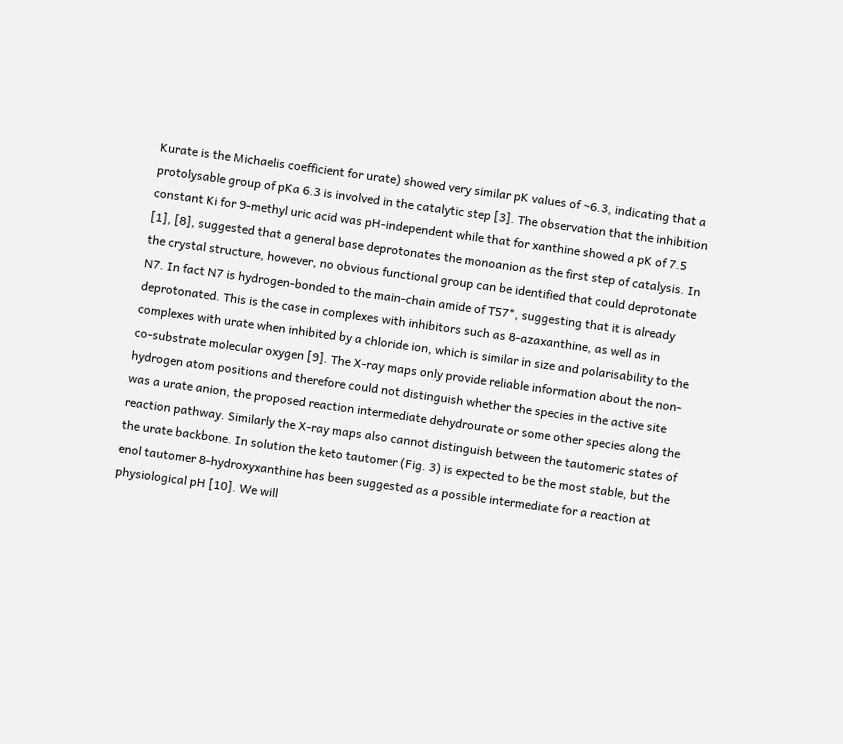Kurate is the Michaelis coefficient for urate) showed very similar pK values of ∼6.3, indicating that a protolysable group of pKa 6.3 is involved in the catalytic step [3]. The observation that the inhibition constant Ki for 9-methyl uric acid was pH-independent while that for xanthine showed a pK of 7.5 [1], [8], suggested that a general base deprotonates the monoanion as the first step of catalysis. In the crystal structure, however, no obvious functional group can be identified that could deprotonate N7. In fact N7 is hydrogen-bonded to the main-chain amide of T57*, suggesting that it is already deprotonated. This is the case in complexes with inhibitors such as 8-azaxanthine, as well as in complexes with urate when inhibited by a chloride ion, which is similar in size and polarisability to the co-substrate molecular oxygen [9]. The X-ray maps only provide reliable information about the non-hydrogen atom positions and therefore could not distinguish whether the species in the active site was a urate anion, the proposed reaction intermediate dehydrourate or some other species along the reaction pathway. Similarly the X-ray maps also cannot distinguish between the tautomeric states of the urate backbone. In solution the keto tautomer (Fig. 3) is expected to be the most stable, but the enol tautomer 8-hydroxyxanthine has been suggested as a possible intermediate for a reaction at physiological pH [10]. We will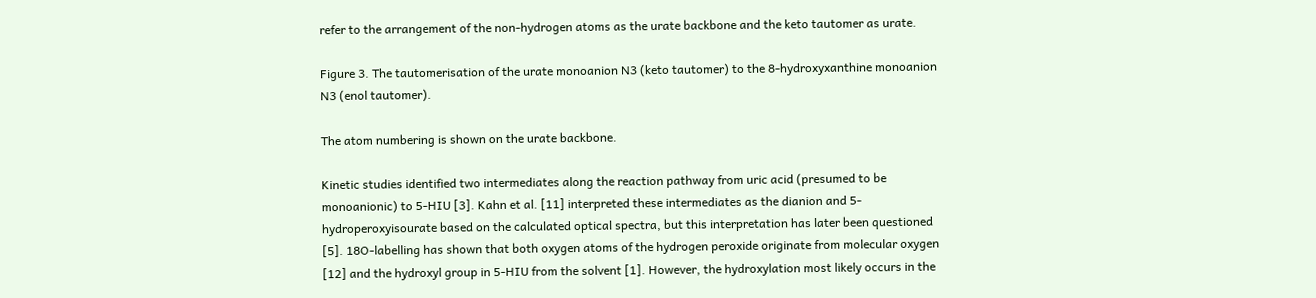refer to the arrangement of the non-hydrogen atoms as the urate backbone and the keto tautomer as urate.

Figure 3. The tautomerisation of the urate monoanion N3 (keto tautomer) to the 8-hydroxyxanthine monoanion N3 (enol tautomer).

The atom numbering is shown on the urate backbone.

Kinetic studies identified two intermediates along the reaction pathway from uric acid (presumed to be monoanionic) to 5-HIU [3]. Kahn et al. [11] interpreted these intermediates as the dianion and 5-hydroperoxyisourate based on the calculated optical spectra, but this interpretation has later been questioned [5]. 18O-labelling has shown that both oxygen atoms of the hydrogen peroxide originate from molecular oxygen [12] and the hydroxyl group in 5-HIU from the solvent [1]. However, the hydroxylation most likely occurs in the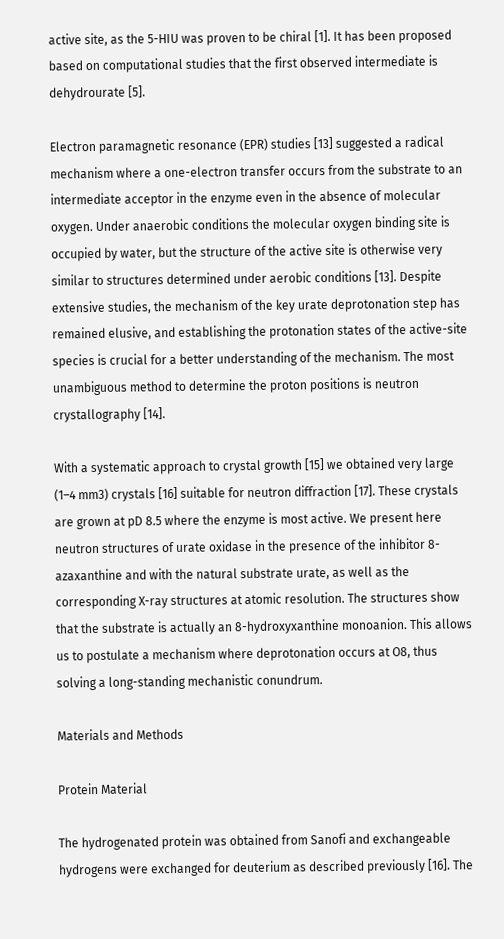active site, as the 5-HIU was proven to be chiral [1]. It has been proposed based on computational studies that the first observed intermediate is dehydrourate [5].

Electron paramagnetic resonance (EPR) studies [13] suggested a radical mechanism where a one-electron transfer occurs from the substrate to an intermediate acceptor in the enzyme even in the absence of molecular oxygen. Under anaerobic conditions the molecular oxygen binding site is occupied by water, but the structure of the active site is otherwise very similar to structures determined under aerobic conditions [13]. Despite extensive studies, the mechanism of the key urate deprotonation step has remained elusive, and establishing the protonation states of the active-site species is crucial for a better understanding of the mechanism. The most unambiguous method to determine the proton positions is neutron crystallography [14].

With a systematic approach to crystal growth [15] we obtained very large (1–4 mm3) crystals [16] suitable for neutron diffraction [17]. These crystals are grown at pD 8.5 where the enzyme is most active. We present here neutron structures of urate oxidase in the presence of the inhibitor 8-azaxanthine and with the natural substrate urate, as well as the corresponding X-ray structures at atomic resolution. The structures show that the substrate is actually an 8-hydroxyxanthine monoanion. This allows us to postulate a mechanism where deprotonation occurs at O8, thus solving a long-standing mechanistic conundrum.

Materials and Methods

Protein Material

The hydrogenated protein was obtained from Sanofi and exchangeable hydrogens were exchanged for deuterium as described previously [16]. The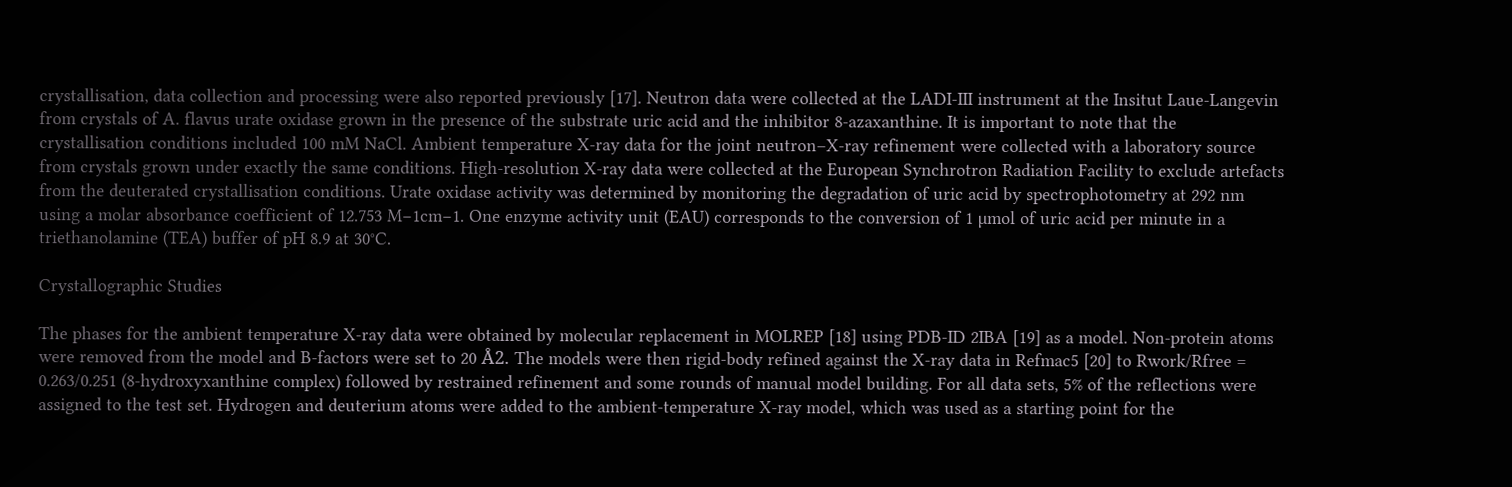crystallisation, data collection and processing were also reported previously [17]. Neutron data were collected at the LADI-III instrument at the Insitut Laue-Langevin from crystals of A. flavus urate oxidase grown in the presence of the substrate uric acid and the inhibitor 8-azaxanthine. It is important to note that the crystallisation conditions included 100 mM NaCl. Ambient temperature X-ray data for the joint neutron–X-ray refinement were collected with a laboratory source from crystals grown under exactly the same conditions. High-resolution X-ray data were collected at the European Synchrotron Radiation Facility to exclude artefacts from the deuterated crystallisation conditions. Urate oxidase activity was determined by monitoring the degradation of uric acid by spectrophotometry at 292 nm using a molar absorbance coefficient of 12.753 M−1cm−1. One enzyme activity unit (EAU) corresponds to the conversion of 1 µmol of uric acid per minute in a triethanolamine (TEA) buffer of pH 8.9 at 30°C.

Crystallographic Studies

The phases for the ambient temperature X-ray data were obtained by molecular replacement in MOLREP [18] using PDB-ID 2IBA [19] as a model. Non-protein atoms were removed from the model and B-factors were set to 20 Å2. The models were then rigid-body refined against the X-ray data in Refmac5 [20] to Rwork/Rfree = 0.263/0.251 (8-hydroxyxanthine complex) followed by restrained refinement and some rounds of manual model building. For all data sets, 5% of the reflections were assigned to the test set. Hydrogen and deuterium atoms were added to the ambient-temperature X-ray model, which was used as a starting point for the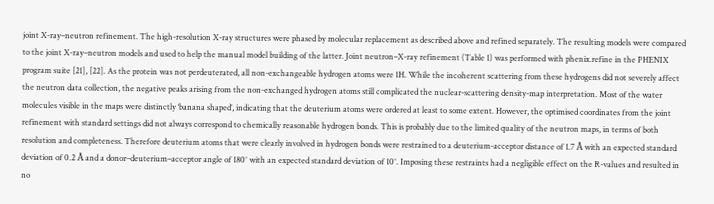joint X-ray–neutron refinement. The high-resolution X-ray structures were phased by molecular replacement as described above and refined separately. The resulting models were compared to the joint X-ray–neutron models and used to help the manual model building of the latter. Joint neutron–X-ray refinement (Table 1) was performed with phenix.refine in the PHENIX program suite [21], [22]. As the protein was not perdeuterated, all non-exchangeable hydrogen atoms were 1H. While the incoherent scattering from these hydrogens did not severely affect the neutron data collection, the negative peaks arising from the non-exchanged hydrogen atoms still complicated the nuclear-scattering density-map interpretation. Most of the water molecules visible in the maps were distinctly ‘banana shaped’, indicating that the deuterium atoms were ordered at least to some extent. However, the optimised coordinates from the joint refinement with standard settings did not always correspond to chemically reasonable hydrogen bonds. This is probably due to the limited quality of the neutron maps, in terms of both resolution and completeness. Therefore deuterium atoms that were clearly involved in hydrogen bonds were restrained to a deuterium-acceptor distance of 1.7 Å with an expected standard deviation of 0.2 Å and a donor–deuterium–acceptor angle of 180° with an expected standard deviation of 10°. Imposing these restraints had a negligible effect on the R-values and resulted in no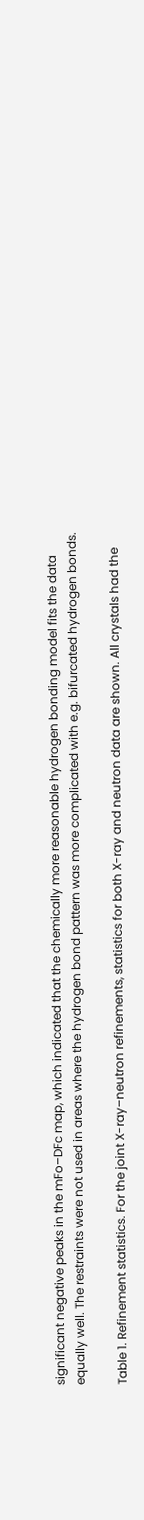significant negative peaks in the mFo–DFc map, which indicated that the chemically more reasonable hydrogen bonding model fits the data equally well. The restraints were not used in areas where the hydrogen bond pattern was more complicated with e.g. bifurcated hydrogen bonds.

Table 1. Refinement statistics. For the joint X-ray–neutron refinements, statistics for both X-ray and neutron data are shown. All crystals had the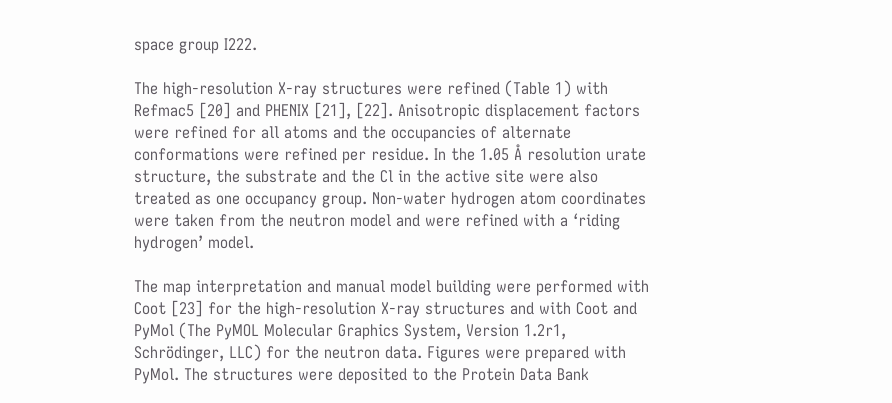space group I222.

The high-resolution X-ray structures were refined (Table 1) with Refmac5 [20] and PHENIX [21], [22]. Anisotropic displacement factors were refined for all atoms and the occupancies of alternate conformations were refined per residue. In the 1.05 Å resolution urate structure, the substrate and the Cl in the active site were also treated as one occupancy group. Non-water hydrogen atom coordinates were taken from the neutron model and were refined with a ‘riding hydrogen’ model.

The map interpretation and manual model building were performed with Coot [23] for the high-resolution X-ray structures and with Coot and PyMol (The PyMOL Molecular Graphics System, Version 1.2r1, Schrödinger, LLC) for the neutron data. Figures were prepared with PyMol. The structures were deposited to the Protein Data Bank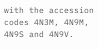with the accession codes 4N3M, 4N9M, 4N9S and 4N9V.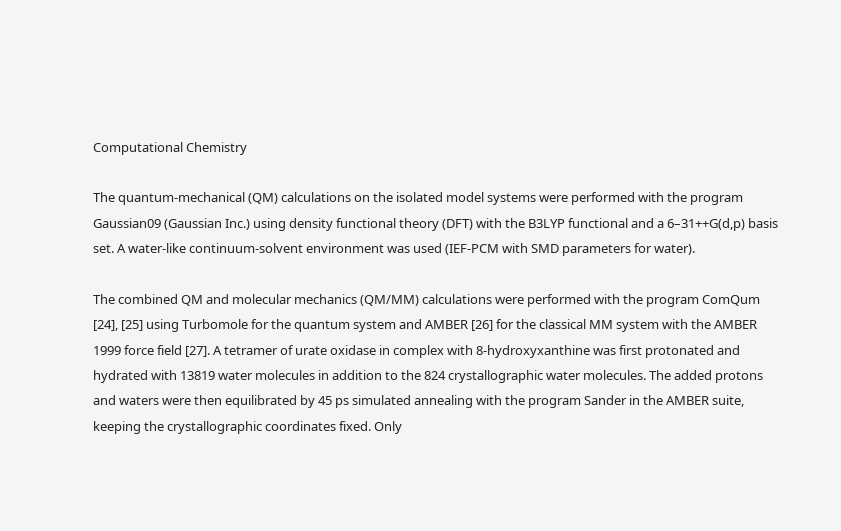Computational Chemistry

The quantum-mechanical (QM) calculations on the isolated model systems were performed with the program Gaussian09 (Gaussian Inc.) using density functional theory (DFT) with the B3LYP functional and a 6–31++G(d,p) basis set. A water-like continuum-solvent environment was used (IEF-PCM with SMD parameters for water).

The combined QM and molecular mechanics (QM/MM) calculations were performed with the program ComQum [24], [25] using Turbomole for the quantum system and AMBER [26] for the classical MM system with the AMBER 1999 force field [27]. A tetramer of urate oxidase in complex with 8-hydroxyxanthine was first protonated and hydrated with 13819 water molecules in addition to the 824 crystallographic water molecules. The added protons and waters were then equilibrated by 45 ps simulated annealing with the program Sander in the AMBER suite, keeping the crystallographic coordinates fixed. Only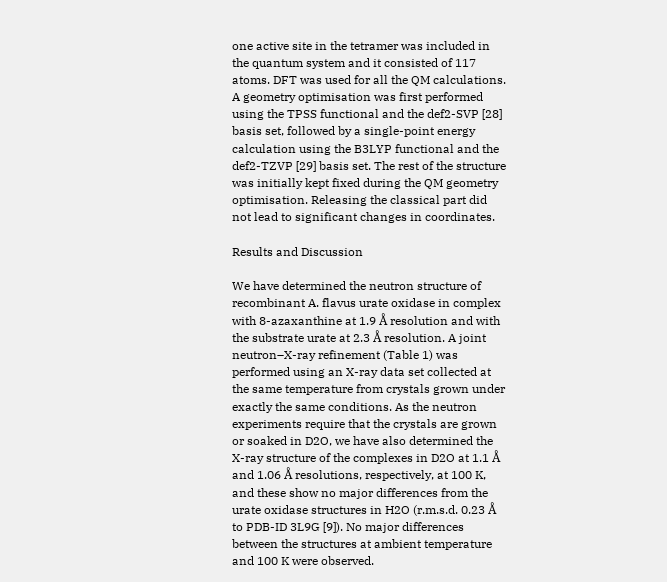one active site in the tetramer was included in the quantum system and it consisted of 117 atoms. DFT was used for all the QM calculations. A geometry optimisation was first performed using the TPSS functional and the def2-SVP [28] basis set, followed by a single-point energy calculation using the B3LYP functional and the def2-TZVP [29] basis set. The rest of the structure was initially kept fixed during the QM geometry optimisation. Releasing the classical part did not lead to significant changes in coordinates.

Results and Discussion

We have determined the neutron structure of recombinant A. flavus urate oxidase in complex with 8-azaxanthine at 1.9 Å resolution and with the substrate urate at 2.3 Å resolution. A joint neutron–X-ray refinement (Table 1) was performed using an X-ray data set collected at the same temperature from crystals grown under exactly the same conditions. As the neutron experiments require that the crystals are grown or soaked in D2O, we have also determined the X-ray structure of the complexes in D2O at 1.1 Å and 1.06 Å resolutions, respectively, at 100 K, and these show no major differences from the urate oxidase structures in H2O (r.m.s.d. 0.23 Å to PDB-ID 3L9G [9]). No major differences between the structures at ambient temperature and 100 K were observed.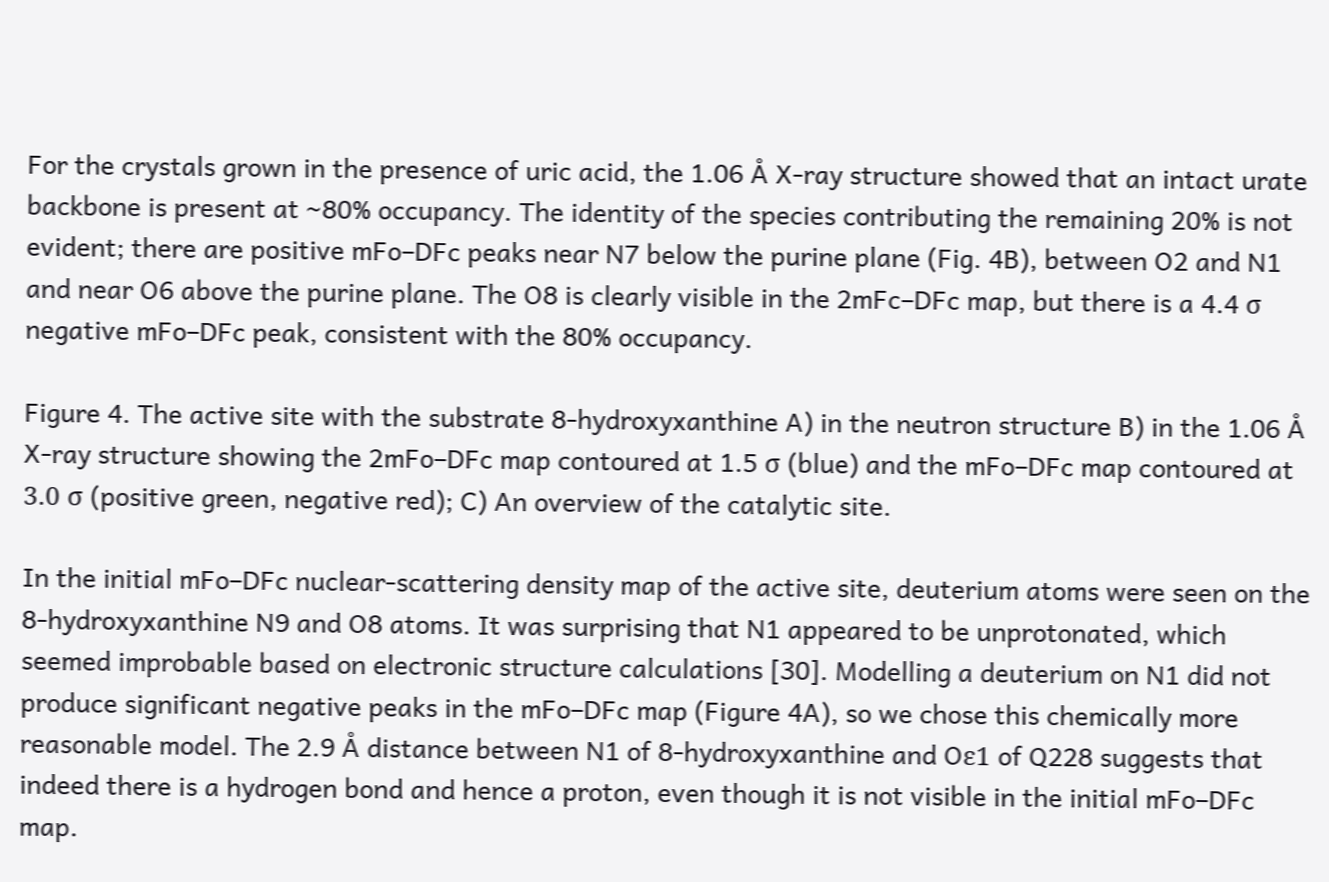For the crystals grown in the presence of uric acid, the 1.06 Å X-ray structure showed that an intact urate backbone is present at ∼80% occupancy. The identity of the species contributing the remaining 20% is not evident; there are positive mFo–DFc peaks near N7 below the purine plane (Fig. 4B), between O2 and N1 and near O6 above the purine plane. The O8 is clearly visible in the 2mFc–DFc map, but there is a 4.4 σ negative mFo–DFc peak, consistent with the 80% occupancy.

Figure 4. The active site with the substrate 8-hydroxyxanthine A) in the neutron structure B) in the 1.06 Å X-ray structure showing the 2mFo–DFc map contoured at 1.5 σ (blue) and the mFo–DFc map contoured at 3.0 σ (positive green, negative red); C) An overview of the catalytic site.

In the initial mFo–DFc nuclear-scattering density map of the active site, deuterium atoms were seen on the 8-hydroxyxanthine N9 and O8 atoms. It was surprising that N1 appeared to be unprotonated, which seemed improbable based on electronic structure calculations [30]. Modelling a deuterium on N1 did not produce significant negative peaks in the mFo–DFc map (Figure 4A), so we chose this chemically more reasonable model. The 2.9 Å distance between N1 of 8-hydroxyxanthine and Oε1 of Q228 suggests that indeed there is a hydrogen bond and hence a proton, even though it is not visible in the initial mFo–DFc map.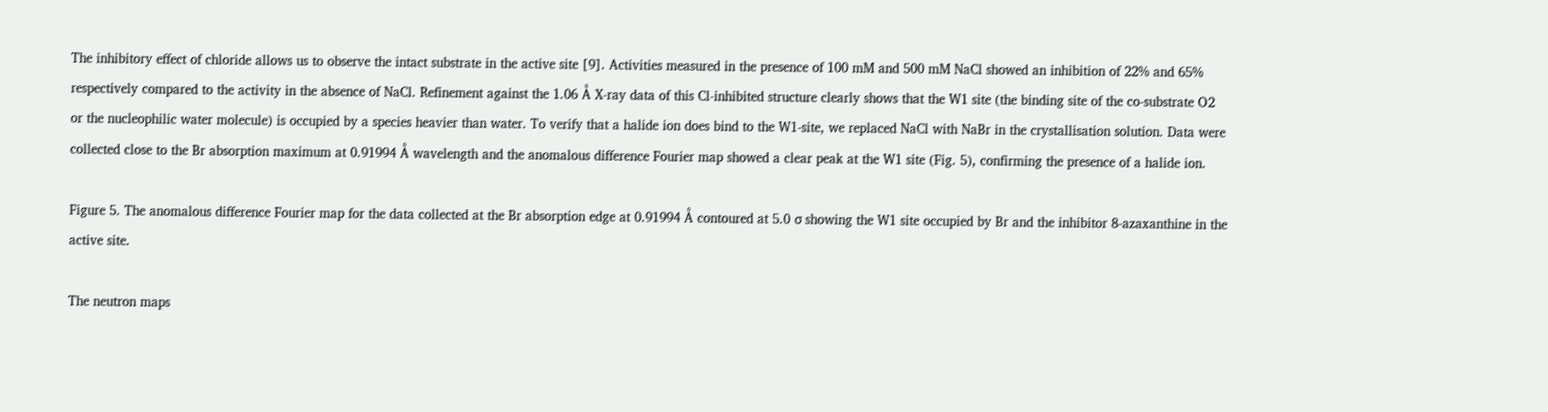The inhibitory effect of chloride allows us to observe the intact substrate in the active site [9]. Activities measured in the presence of 100 mM and 500 mM NaCl showed an inhibition of 22% and 65% respectively compared to the activity in the absence of NaCl. Refinement against the 1.06 Å X-ray data of this Cl-inhibited structure clearly shows that the W1 site (the binding site of the co-substrate O2 or the nucleophilic water molecule) is occupied by a species heavier than water. To verify that a halide ion does bind to the W1-site, we replaced NaCl with NaBr in the crystallisation solution. Data were collected close to the Br absorption maximum at 0.91994 Å wavelength and the anomalous difference Fourier map showed a clear peak at the W1 site (Fig. 5), confirming the presence of a halide ion.

Figure 5. The anomalous difference Fourier map for the data collected at the Br absorption edge at 0.91994 Å contoured at 5.0 σ showing the W1 site occupied by Br and the inhibitor 8-azaxanthine in the active site.

The neutron maps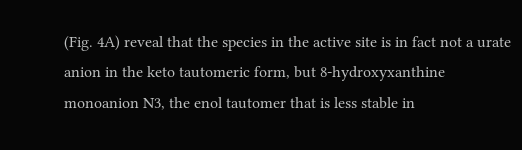(Fig. 4A) reveal that the species in the active site is in fact not a urate anion in the keto tautomeric form, but 8-hydroxyxanthine monoanion N3, the enol tautomer that is less stable in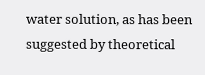water solution, as has been suggested by theoretical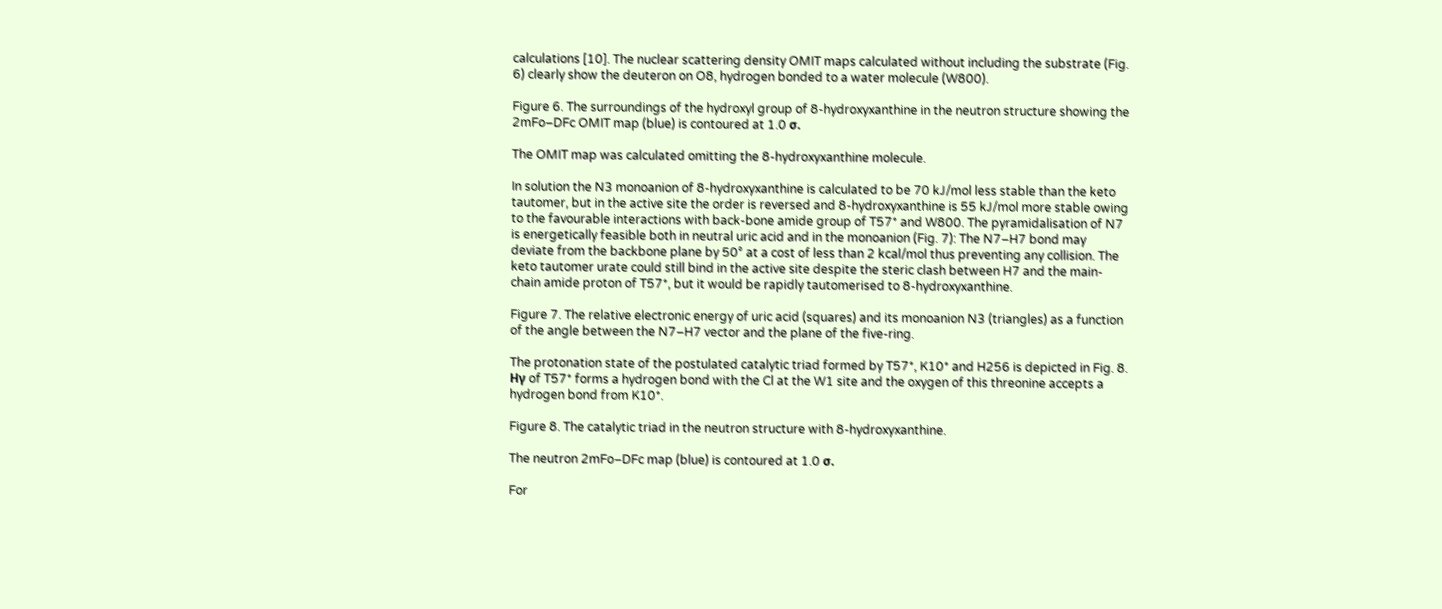calculations [10]. The nuclear scattering density OMIT maps calculated without including the substrate (Fig. 6) clearly show the deuteron on O8, hydrogen bonded to a water molecule (W800).

Figure 6. The surroundings of the hydroxyl group of 8-hydroxyxanthine in the neutron structure showing the 2mFo–DFc OMIT map (blue) is contoured at 1.0 σ.

The OMIT map was calculated omitting the 8-hydroxyxanthine molecule.

In solution the N3 monoanion of 8-hydroxyxanthine is calculated to be 70 kJ/mol less stable than the keto tautomer, but in the active site the order is reversed and 8-hydroxyxanthine is 55 kJ/mol more stable owing to the favourable interactions with back-bone amide group of T57* and W800. The pyramidalisation of N7 is energetically feasible both in neutral uric acid and in the monoanion (Fig. 7): The N7–H7 bond may deviate from the backbone plane by 50° at a cost of less than 2 kcal/mol thus preventing any collision. The keto tautomer urate could still bind in the active site despite the steric clash between H7 and the main-chain amide proton of T57*, but it would be rapidly tautomerised to 8-hydroxyxanthine.

Figure 7. The relative electronic energy of uric acid (squares) and its monoanion N3 (triangles) as a function of the angle between the N7–H7 vector and the plane of the five-ring.

The protonation state of the postulated catalytic triad formed by T57*, K10* and H256 is depicted in Fig. 8. Hγ of T57* forms a hydrogen bond with the Cl at the W1 site and the oxygen of this threonine accepts a hydrogen bond from K10*.

Figure 8. The catalytic triad in the neutron structure with 8-hydroxyxanthine.

The neutron 2mFo–DFc map (blue) is contoured at 1.0 σ.

For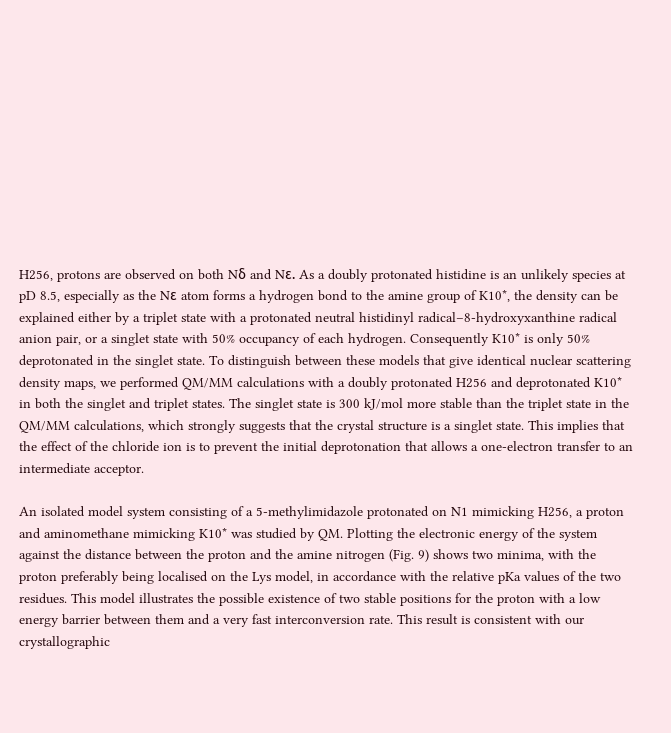H256, protons are observed on both Nδ and Nε. As a doubly protonated histidine is an unlikely species at pD 8.5, especially as the Nε atom forms a hydrogen bond to the amine group of K10*, the density can be explained either by a triplet state with a protonated neutral histidinyl radical–8-hydroxyxanthine radical anion pair, or a singlet state with 50% occupancy of each hydrogen. Consequently K10* is only 50% deprotonated in the singlet state. To distinguish between these models that give identical nuclear scattering density maps, we performed QM/MM calculations with a doubly protonated H256 and deprotonated K10* in both the singlet and triplet states. The singlet state is 300 kJ/mol more stable than the triplet state in the QM/MM calculations, which strongly suggests that the crystal structure is a singlet state. This implies that the effect of the chloride ion is to prevent the initial deprotonation that allows a one-electron transfer to an intermediate acceptor.

An isolated model system consisting of a 5-methylimidazole protonated on N1 mimicking H256, a proton and aminomethane mimicking K10* was studied by QM. Plotting the electronic energy of the system against the distance between the proton and the amine nitrogen (Fig. 9) shows two minima, with the proton preferably being localised on the Lys model, in accordance with the relative pKa values of the two residues. This model illustrates the possible existence of two stable positions for the proton with a low energy barrier between them and a very fast interconversion rate. This result is consistent with our crystallographic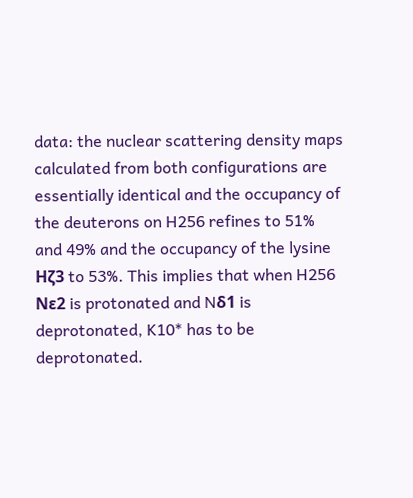data: the nuclear scattering density maps calculated from both configurations are essentially identical and the occupancy of the deuterons on H256 refines to 51% and 49% and the occupancy of the lysine Hζ3 to 53%. This implies that when H256 Nε2 is protonated and Nδ1 is deprotonated, K10* has to be deprotonated.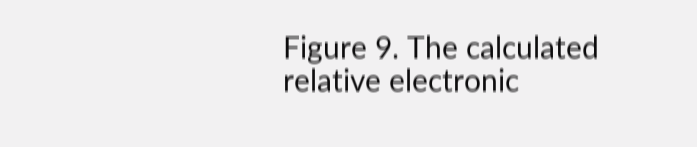Figure 9. The calculated relative electronic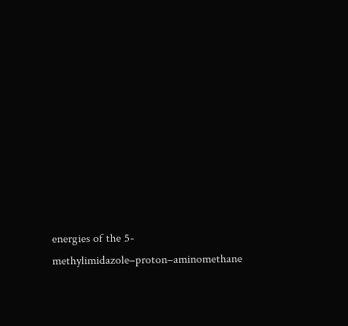energies of the 5-methylimidazole–proton–aminomethane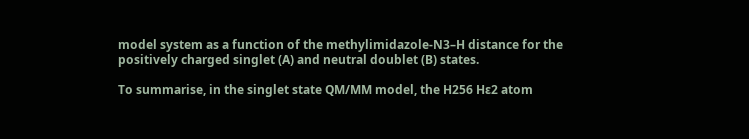model system as a function of the methylimidazole-N3–H distance for the positively charged singlet (A) and neutral doublet (B) states.

To summarise, in the singlet state QM/MM model, the H256 Hε2 atom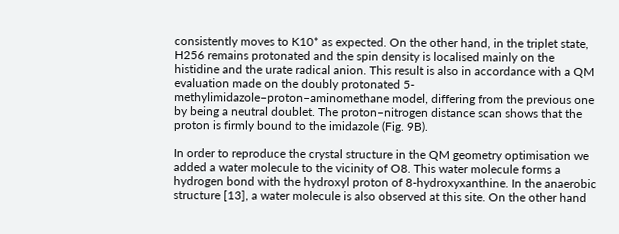consistently moves to K10* as expected. On the other hand, in the triplet state, H256 remains protonated and the spin density is localised mainly on the histidine and the urate radical anion. This result is also in accordance with a QM evaluation made on the doubly protonated 5-methylimidazole–proton–aminomethane model, differing from the previous one by being a neutral doublet. The proton–nitrogen distance scan shows that the proton is firmly bound to the imidazole (Fig. 9B).

In order to reproduce the crystal structure in the QM geometry optimisation we added a water molecule to the vicinity of O8. This water molecule forms a hydrogen bond with the hydroxyl proton of 8-hydroxyxanthine. In the anaerobic structure [13], a water molecule is also observed at this site. On the other hand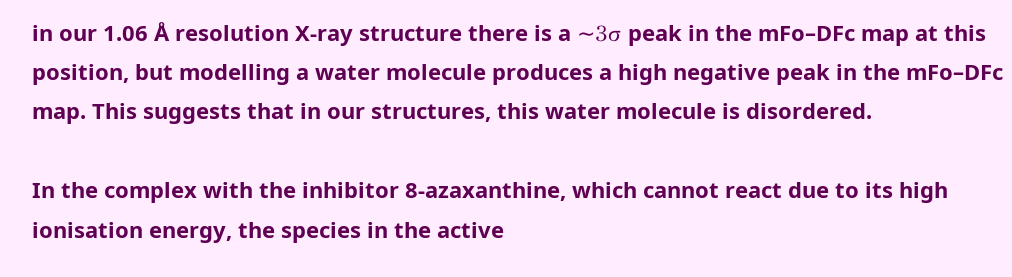in our 1.06 Å resolution X-ray structure there is a ∼3σ peak in the mFo–DFc map at this position, but modelling a water molecule produces a high negative peak in the mFo–DFc map. This suggests that in our structures, this water molecule is disordered.

In the complex with the inhibitor 8-azaxanthine, which cannot react due to its high ionisation energy, the species in the active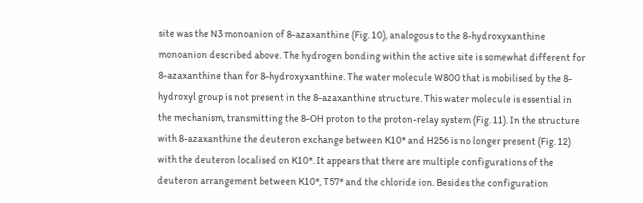site was the N3 monoanion of 8-azaxanthine (Fig. 10), analogous to the 8-hydroxyxanthine monoanion described above. The hydrogen bonding within the active site is somewhat different for 8-azaxanthine than for 8-hydroxyxanthine. The water molecule W800 that is mobilised by the 8-hydroxyl group is not present in the 8-azaxanthine structure. This water molecule is essential in the mechanism, transmitting the 8-OH proton to the proton-relay system (Fig. 11). In the structure with 8-azaxanthine the deuteron exchange between K10* and H256 is no longer present (Fig. 12) with the deuteron localised on K10*. It appears that there are multiple configurations of the deuteron arrangement between K10*, T57* and the chloride ion. Besides the configuration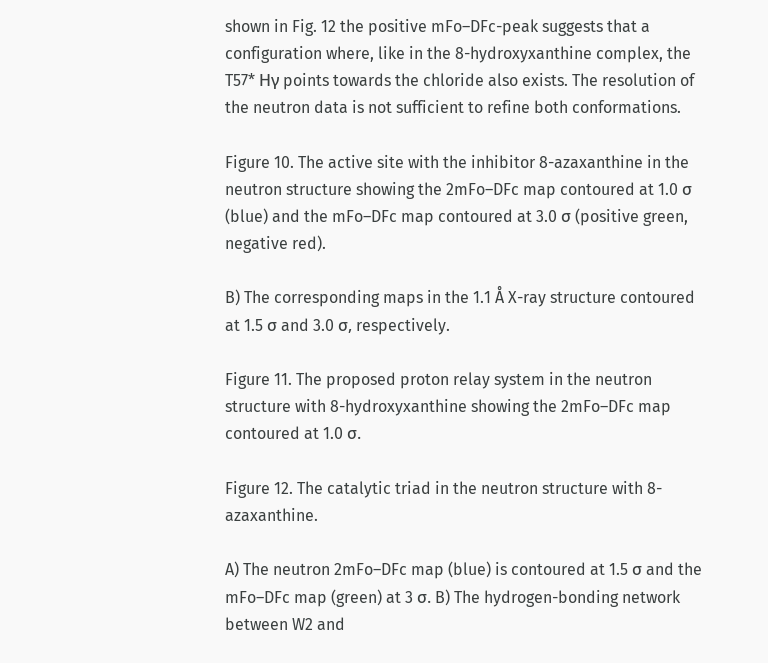shown in Fig. 12 the positive mFo–DFc-peak suggests that a configuration where, like in the 8-hydroxyxanthine complex, the T57* Hγ points towards the chloride also exists. The resolution of the neutron data is not sufficient to refine both conformations.

Figure 10. The active site with the inhibitor 8-azaxanthine in the neutron structure showing the 2mFo–DFc map contoured at 1.0 σ (blue) and the mFo–DFc map contoured at 3.0 σ (positive green, negative red).

B) The corresponding maps in the 1.1 Å X-ray structure contoured at 1.5 σ and 3.0 σ, respectively.

Figure 11. The proposed proton relay system in the neutron structure with 8-hydroxyxanthine showing the 2mFo–DFc map contoured at 1.0 σ.

Figure 12. The catalytic triad in the neutron structure with 8-azaxanthine.

A) The neutron 2mFo–DFc map (blue) is contoured at 1.5 σ and the mFo–DFc map (green) at 3 σ. B) The hydrogen-bonding network between W2 and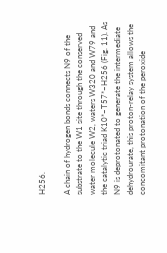H256.

A chain of hydrogen bonds connects N9 of the substrate to the W1 site through the conserved water molecule W2, waters W320 and W79 and the catalytic triad K10*–T57*–H256 (Fig. 11). As N9 is deprotonated to generate the intermediate dehydrourate, this proton-relay system allows the concomitant protonation of the peroxide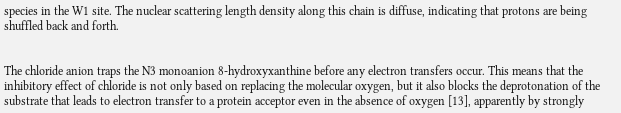species in the W1 site. The nuclear scattering length density along this chain is diffuse, indicating that protons are being shuffled back and forth.


The chloride anion traps the N3 monoanion 8-hydroxyxanthine before any electron transfers occur. This means that the inhibitory effect of chloride is not only based on replacing the molecular oxygen, but it also blocks the deprotonation of the substrate that leads to electron transfer to a protein acceptor even in the absence of oxygen [13], apparently by strongly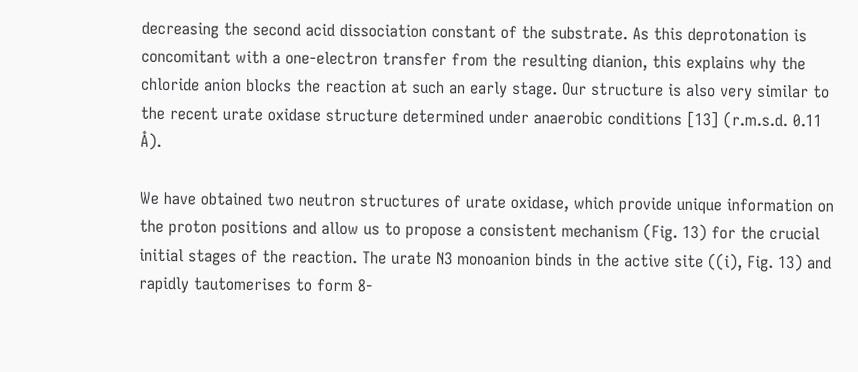decreasing the second acid dissociation constant of the substrate. As this deprotonation is concomitant with a one-electron transfer from the resulting dianion, this explains why the chloride anion blocks the reaction at such an early stage. Our structure is also very similar to the recent urate oxidase structure determined under anaerobic conditions [13] (r.m.s.d. 0.11 Å).

We have obtained two neutron structures of urate oxidase, which provide unique information on the proton positions and allow us to propose a consistent mechanism (Fig. 13) for the crucial initial stages of the reaction. The urate N3 monoanion binds in the active site ((i), Fig. 13) and rapidly tautomerises to form 8-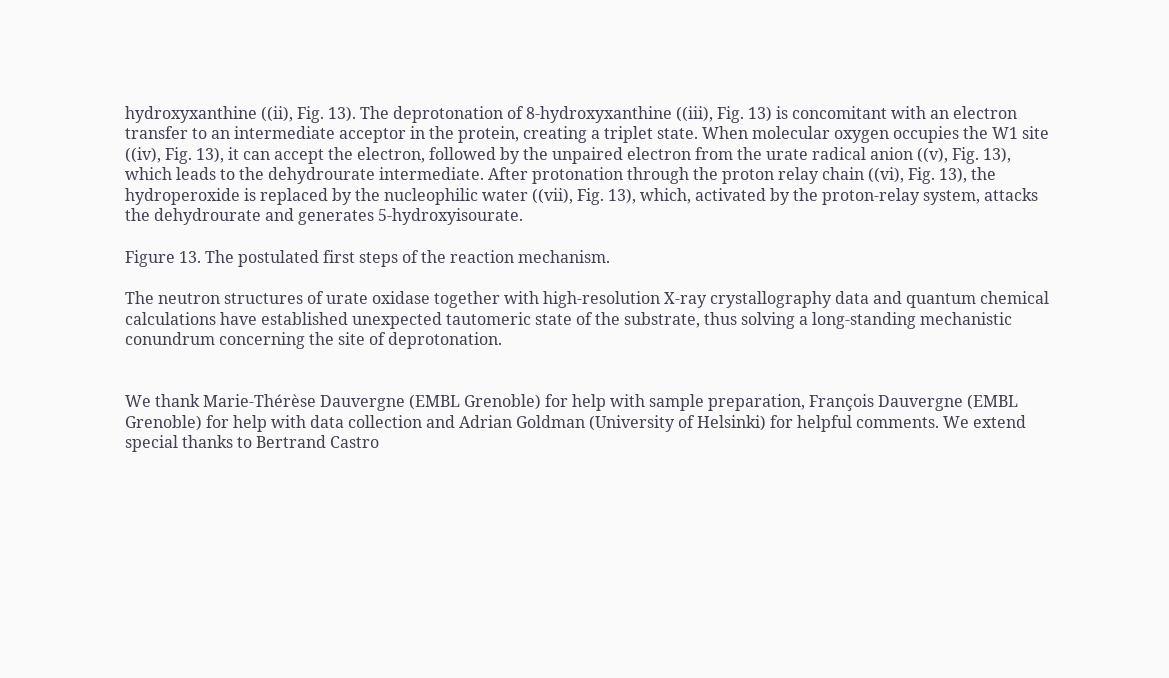hydroxyxanthine ((ii), Fig. 13). The deprotonation of 8-hydroxyxanthine ((iii), Fig. 13) is concomitant with an electron transfer to an intermediate acceptor in the protein, creating a triplet state. When molecular oxygen occupies the W1 site ((iv), Fig. 13), it can accept the electron, followed by the unpaired electron from the urate radical anion ((v), Fig. 13), which leads to the dehydrourate intermediate. After protonation through the proton relay chain ((vi), Fig. 13), the hydroperoxide is replaced by the nucleophilic water ((vii), Fig. 13), which, activated by the proton-relay system, attacks the dehydrourate and generates 5-hydroxyisourate.

Figure 13. The postulated first steps of the reaction mechanism.

The neutron structures of urate oxidase together with high-resolution X-ray crystallography data and quantum chemical calculations have established unexpected tautomeric state of the substrate, thus solving a long-standing mechanistic conundrum concerning the site of deprotonation.


We thank Marie-Thérèse Dauvergne (EMBL Grenoble) for help with sample preparation, François Dauvergne (EMBL Grenoble) for help with data collection and Adrian Goldman (University of Helsinki) for helpful comments. We extend special thanks to Bertrand Castro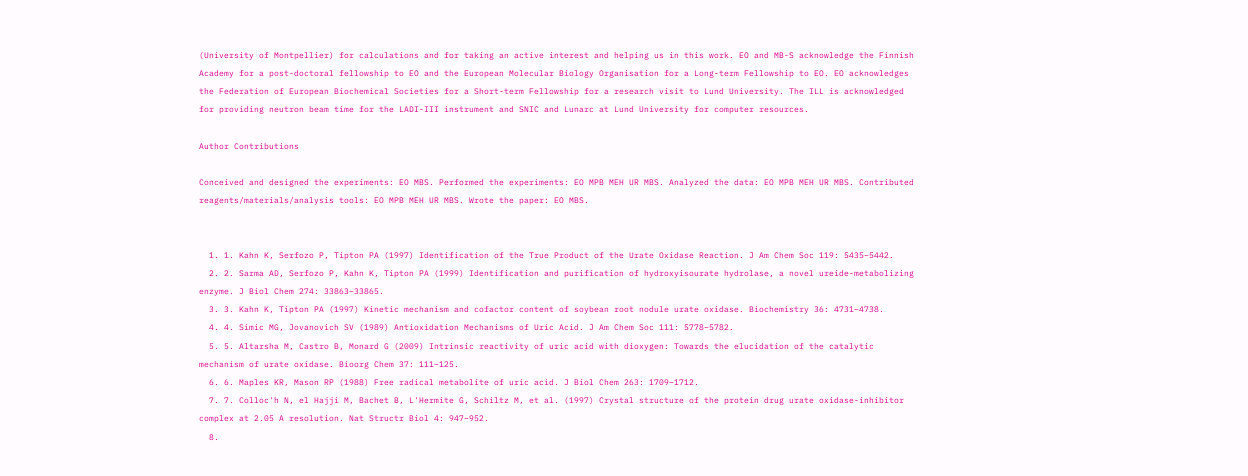(University of Montpellier) for calculations and for taking an active interest and helping us in this work. EO and MB-S acknowledge the Finnish Academy for a post-doctoral fellowship to EO and the European Molecular Biology Organisation for a Long-term Fellowship to EO. EO acknowledges the Federation of European Biochemical Societies for a Short-term Fellowship for a research visit to Lund University. The ILL is acknowledged for providing neutron beam time for the LADI-III instrument and SNIC and Lunarc at Lund University for computer resources.

Author Contributions

Conceived and designed the experiments: EO MBS. Performed the experiments: EO MPB MEH UR MBS. Analyzed the data: EO MPB MEH UR MBS. Contributed reagents/materials/analysis tools: EO MPB MEH UR MBS. Wrote the paper: EO MBS.


  1. 1. Kahn K, Serfozo P, Tipton PA (1997) Identification of the True Product of the Urate Oxidase Reaction. J Am Chem Soc 119: 5435–5442.
  2. 2. Sarma AD, Serfozo P, Kahn K, Tipton PA (1999) Identification and purification of hydroxyisourate hydrolase, a novel ureide-metabolizing enzyme. J Biol Chem 274: 33863–33865.
  3. 3. Kahn K, Tipton PA (1997) Kinetic mechanism and cofactor content of soybean root nodule urate oxidase. Biochemistry 36: 4731–4738.
  4. 4. Simic MG, Jovanovich SV (1989) Antioxidation Mechanisms of Uric Acid. J Am Chem Soc 111: 5778–5782.
  5. 5. Altarsha M, Castro B, Monard G (2009) Intrinsic reactivity of uric acid with dioxygen: Towards the elucidation of the catalytic mechanism of urate oxidase. Bioorg Chem 37: 111–125.
  6. 6. Maples KR, Mason RP (1988) Free radical metabolite of uric acid. J Biol Chem 263: 1709–1712.
  7. 7. Colloc'h N, el Hajji M, Bachet B, L'Hermite G, Schiltz M, et al. (1997) Crystal structure of the protein drug urate oxidase-inhibitor complex at 2.05 A resolution. Nat Structr Biol 4: 947–952.
  8.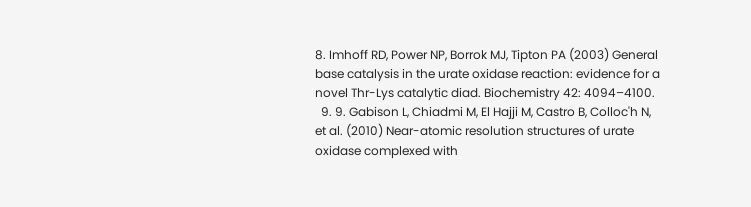8. Imhoff RD, Power NP, Borrok MJ, Tipton PA (2003) General base catalysis in the urate oxidase reaction: evidence for a novel Thr-Lys catalytic diad. Biochemistry 42: 4094–4100.
  9. 9. Gabison L, Chiadmi M, El Hajji M, Castro B, Colloc'h N, et al. (2010) Near-atomic resolution structures of urate oxidase complexed with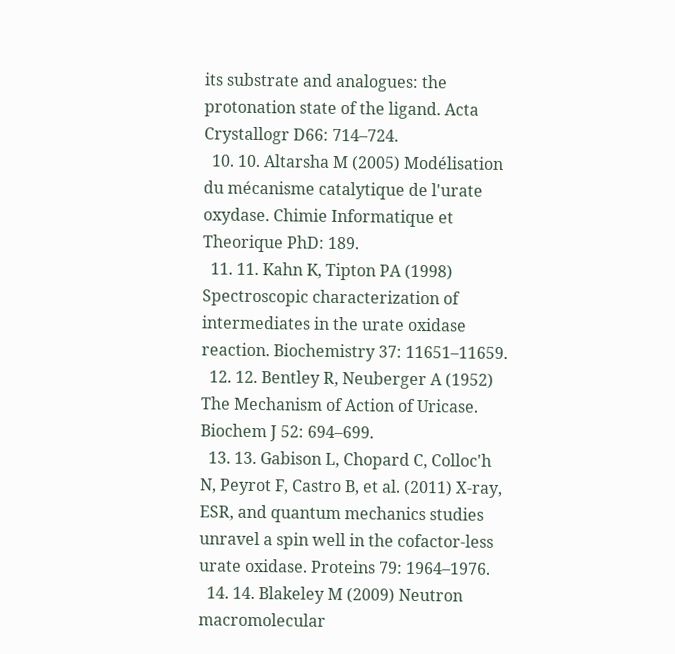its substrate and analogues: the protonation state of the ligand. Acta Crystallogr D66: 714–724.
  10. 10. Altarsha M (2005) Modélisation du mécanisme catalytique de l'urate oxydase. Chimie Informatique et Theorique PhD: 189.
  11. 11. Kahn K, Tipton PA (1998) Spectroscopic characterization of intermediates in the urate oxidase reaction. Biochemistry 37: 11651–11659.
  12. 12. Bentley R, Neuberger A (1952) The Mechanism of Action of Uricase. Biochem J 52: 694–699.
  13. 13. Gabison L, Chopard C, Colloc'h N, Peyrot F, Castro B, et al. (2011) X-ray, ESR, and quantum mechanics studies unravel a spin well in the cofactor-less urate oxidase. Proteins 79: 1964–1976.
  14. 14. Blakeley M (2009) Neutron macromolecular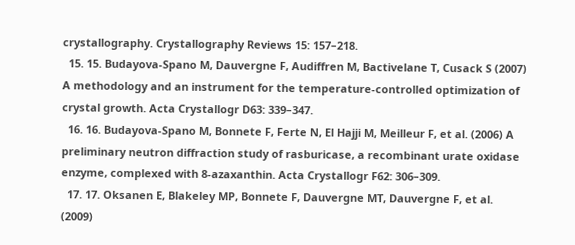crystallography. Crystallography Reviews 15: 157–218.
  15. 15. Budayova-Spano M, Dauvergne F, Audiffren M, Bactivelane T, Cusack S (2007) A methodology and an instrument for the temperature-controlled optimization of crystal growth. Acta Crystallogr D63: 339–347.
  16. 16. Budayova-Spano M, Bonnete F, Ferte N, El Hajji M, Meilleur F, et al. (2006) A preliminary neutron diffraction study of rasburicase, a recombinant urate oxidase enzyme, complexed with 8-azaxanthin. Acta Crystallogr F62: 306–309.
  17. 17. Oksanen E, Blakeley MP, Bonnete F, Dauvergne MT, Dauvergne F, et al. (2009)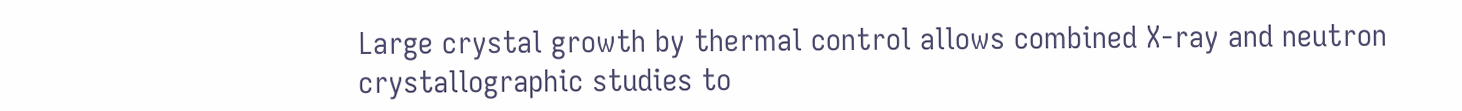Large crystal growth by thermal control allows combined X-ray and neutron crystallographic studies to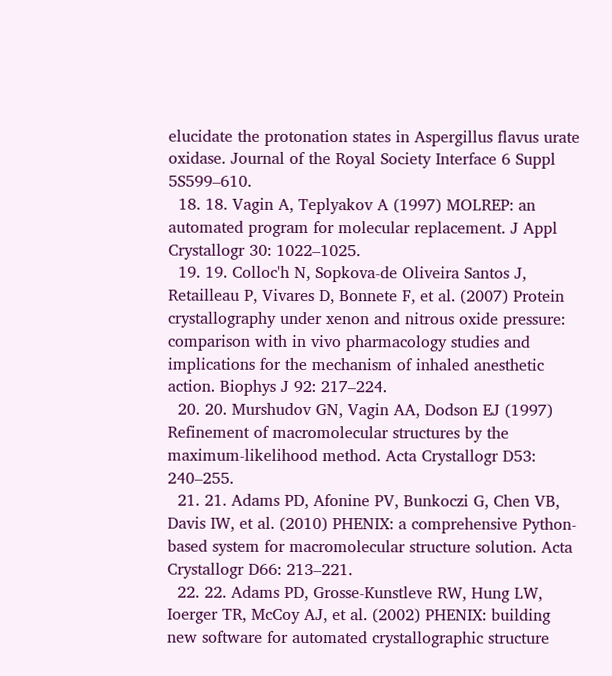elucidate the protonation states in Aspergillus flavus urate oxidase. Journal of the Royal Society Interface 6 Suppl 5S599–610.
  18. 18. Vagin A, Teplyakov A (1997) MOLREP: an automated program for molecular replacement. J Appl Crystallogr 30: 1022–1025.
  19. 19. Colloc'h N, Sopkova-de Oliveira Santos J, Retailleau P, Vivares D, Bonnete F, et al. (2007) Protein crystallography under xenon and nitrous oxide pressure: comparison with in vivo pharmacology studies and implications for the mechanism of inhaled anesthetic action. Biophys J 92: 217–224.
  20. 20. Murshudov GN, Vagin AA, Dodson EJ (1997) Refinement of macromolecular structures by the maximum-likelihood method. Acta Crystallogr D53: 240–255.
  21. 21. Adams PD, Afonine PV, Bunkoczi G, Chen VB, Davis IW, et al. (2010) PHENIX: a comprehensive Python-based system for macromolecular structure solution. Acta Crystallogr D66: 213–221.
  22. 22. Adams PD, Grosse-Kunstleve RW, Hung LW, Ioerger TR, McCoy AJ, et al. (2002) PHENIX: building new software for automated crystallographic structure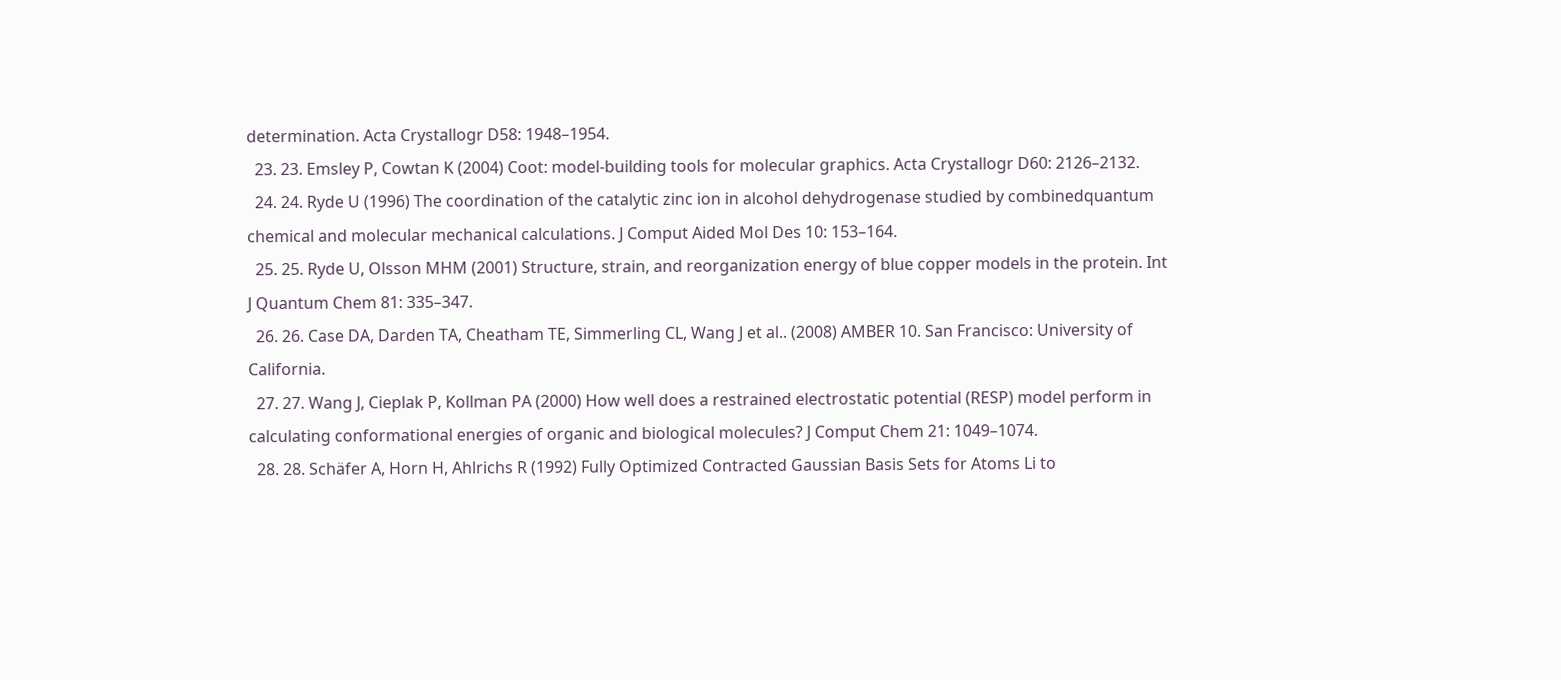determination. Acta Crystallogr D58: 1948–1954.
  23. 23. Emsley P, Cowtan K (2004) Coot: model-building tools for molecular graphics. Acta Crystallogr D60: 2126–2132.
  24. 24. Ryde U (1996) The coordination of the catalytic zinc ion in alcohol dehydrogenase studied by combinedquantum chemical and molecular mechanical calculations. J Comput Aided Mol Des 10: 153–164.
  25. 25. Ryde U, Olsson MHM (2001) Structure, strain, and reorganization energy of blue copper models in the protein. Int J Quantum Chem 81: 335–347.
  26. 26. Case DA, Darden TA, Cheatham TE, Simmerling CL, Wang J et al.. (2008) AMBER 10. San Francisco: University of California.
  27. 27. Wang J, Cieplak P, Kollman PA (2000) How well does a restrained electrostatic potential (RESP) model perform in calculating conformational energies of organic and biological molecules? J Comput Chem 21: 1049–1074.
  28. 28. Schäfer A, Horn H, Ahlrichs R (1992) Fully Optimized Contracted Gaussian Basis Sets for Atoms Li to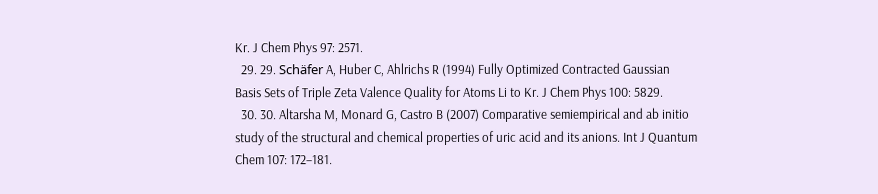Kr. J Chem Phys 97: 2571.
  29. 29. Schäfer A, Huber C, Ahlrichs R (1994) Fully Optimized Contracted Gaussian Basis Sets of Triple Zeta Valence Quality for Atoms Li to Kr. J Chem Phys 100: 5829.
  30. 30. Altarsha M, Monard G, Castro B (2007) Comparative semiempirical and ab initio study of the structural and chemical properties of uric acid and its anions. Int J Quantum Chem 107: 172–181.